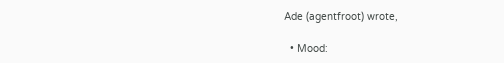Ade (agentfroot) wrote,

  • Mood: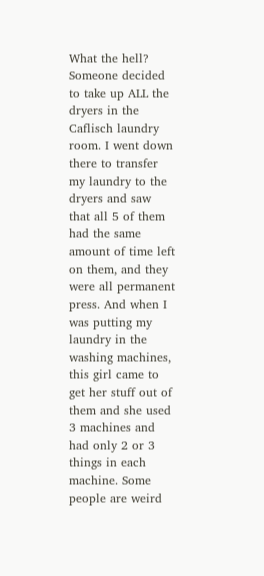What the hell? Someone decided to take up ALL the dryers in the Caflisch laundry room. I went down there to transfer my laundry to the dryers and saw that all 5 of them had the same amount of time left on them, and they were all permanent press. And when I was putting my laundry in the washing machines, this girl came to get her stuff out of them and she used 3 machines and had only 2 or 3 things in each machine. Some people are weird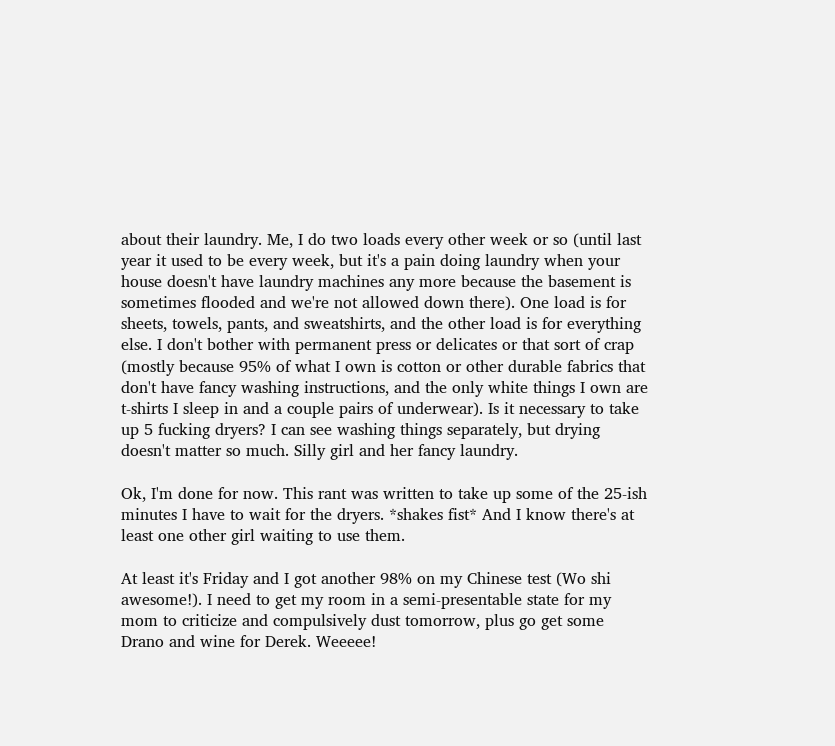about their laundry. Me, I do two loads every other week or so (until last year it used to be every week, but it's a pain doing laundry when your house doesn't have laundry machines any more because the basement is sometimes flooded and we're not allowed down there). One load is for sheets, towels, pants, and sweatshirts, and the other load is for everything else. I don't bother with permanent press or delicates or that sort of crap (mostly because 95% of what I own is cotton or other durable fabrics that don't have fancy washing instructions, and the only white things I own are t-shirts I sleep in and a couple pairs of underwear). Is it necessary to take up 5 fucking dryers? I can see washing things separately, but drying doesn't matter so much. Silly girl and her fancy laundry.

Ok, I'm done for now. This rant was written to take up some of the 25-ish minutes I have to wait for the dryers. *shakes fist* And I know there's at least one other girl waiting to use them.

At least it's Friday and I got another 98% on my Chinese test (Wo shi awesome!). I need to get my room in a semi-presentable state for my mom to criticize and compulsively dust tomorrow, plus go get some Drano and wine for Derek. Weeeee!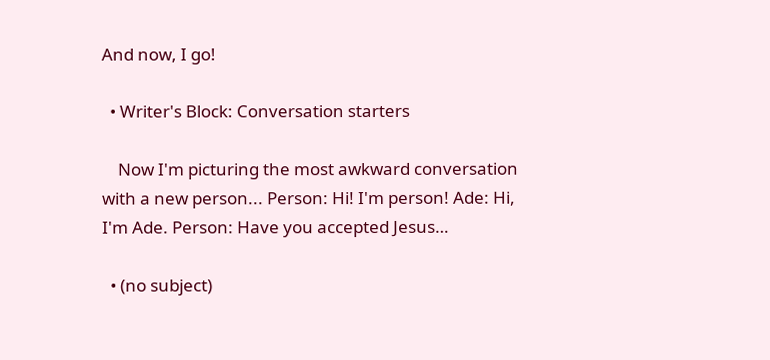And now, I go!

  • Writer's Block: Conversation starters

    Now I'm picturing the most awkward conversation with a new person... Person: Hi! I'm person! Ade: Hi, I'm Ade. Person: Have you accepted Jesus…

  • (no subject)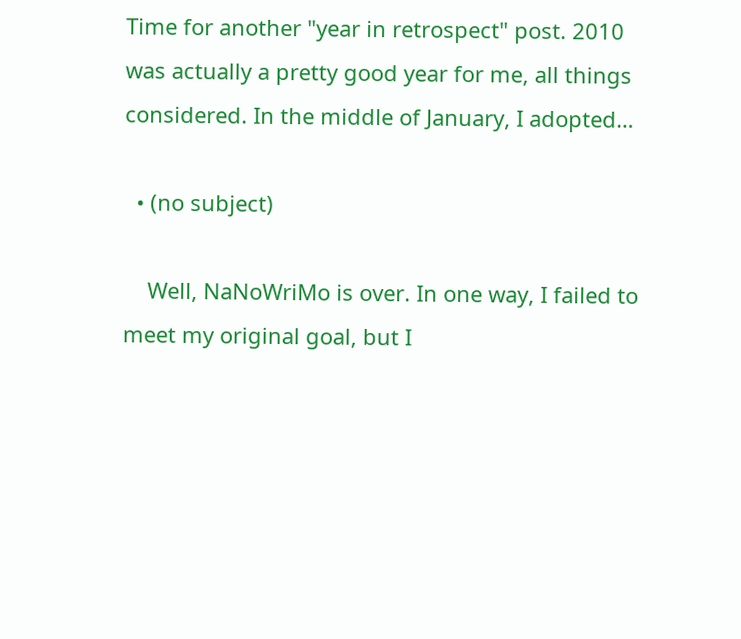Time for another "year in retrospect" post. 2010 was actually a pretty good year for me, all things considered. In the middle of January, I adopted…

  • (no subject)

    Well, NaNoWriMo is over. In one way, I failed to meet my original goal, but I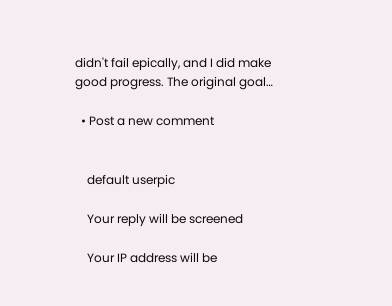didn't fail epically, and I did make good progress. The original goal…

  • Post a new comment


    default userpic

    Your reply will be screened

    Your IP address will be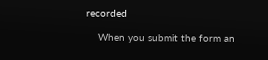recorded

    When you submit the form an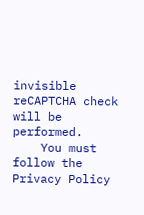invisible reCAPTCHA check will be performed.
    You must follow the Privacy Policy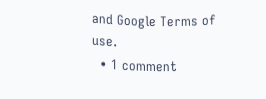and Google Terms of use.
  • 1 comment